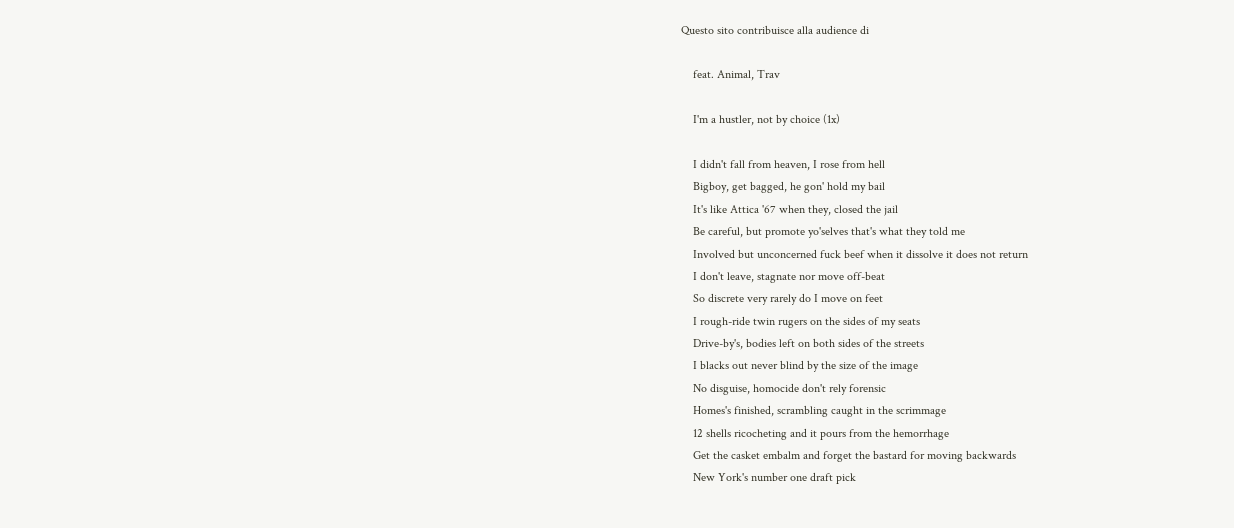Questo sito contribuisce alla audience di

    feat. Animal, Trav

    I'm a hustler, not by choice (1x)

    I didn't fall from heaven, I rose from hell
    Bigboy, get bagged, he gon' hold my bail
    It's like Attica '67 when they, closed the jail
    Be careful, but promote yo'selves that's what they told me
    Involved but unconcerned fuck beef when it dissolve it does not return
    I don't leave, stagnate nor move off-beat
    So discrete very rarely do I move on feet
    I rough-ride twin rugers on the sides of my seats
    Drive-by's, bodies left on both sides of the streets
    I blacks out never blind by the size of the image
    No disguise, homocide don't rely forensic
    Homes's finished, scrambling caught in the scrimmage
    12 shells ricocheting and it pours from the hemorrhage
    Get the casket embalm and forget the bastard for moving backwards
    New York's number one draft pick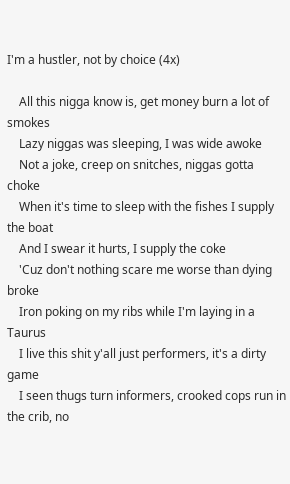I'm a hustler, not by choice (4x)

    All this nigga know is, get money burn a lot of smokes
    Lazy niggas was sleeping, I was wide awoke
    Not a joke, creep on snitches, niggas gotta choke
    When it's time to sleep with the fishes I supply the boat
    And I swear it hurts, I supply the coke
    'Cuz don't nothing scare me worse than dying broke
    Iron poking on my ribs while I'm laying in a Taurus
    I live this shit y'all just performers, it's a dirty game
    I seen thugs turn informers, crooked cops run in the crib, no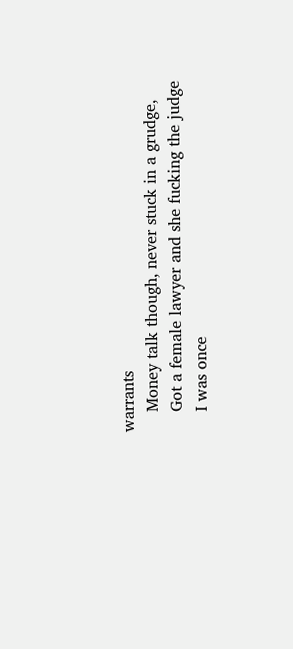warrants
    Money talk though, never stuck in a grudge,
    Got a female lawyer and she fucking the judge
    I was once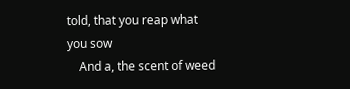told, that you reap what you sow
    And a, the scent of weed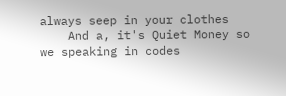always seep in your clothes
    And a, it's Quiet Money so we speaking in codes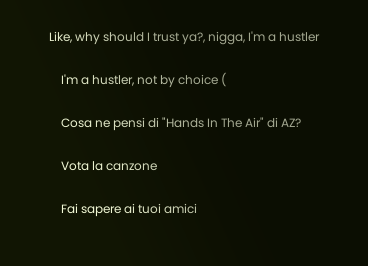Like, why should I trust ya?, nigga, I'm a hustler

    I'm a hustler, not by choice (

    Cosa ne pensi di "Hands In The Air" di AZ?

    Vota la canzone

    Fai sapere ai tuoi amici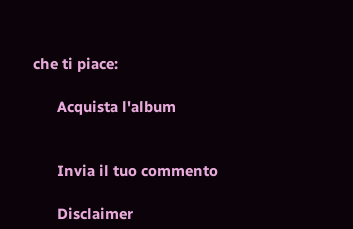che ti piace:

      Acquista l'album


      Invia il tuo commento

      Disclaimer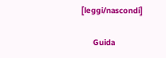[leggi/nascondi]

      Guida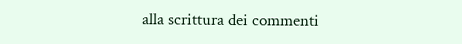alla scrittura dei commenti